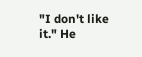"I don't like it." He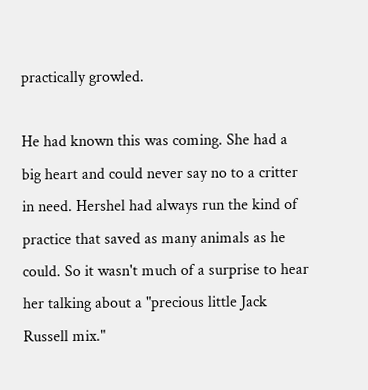practically growled.

He had known this was coming. She had a big heart and could never say no to a critter in need. Hershel had always run the kind of practice that saved as many animals as he could. So it wasn't much of a surprise to hear her talking about a "precious little Jack Russell mix."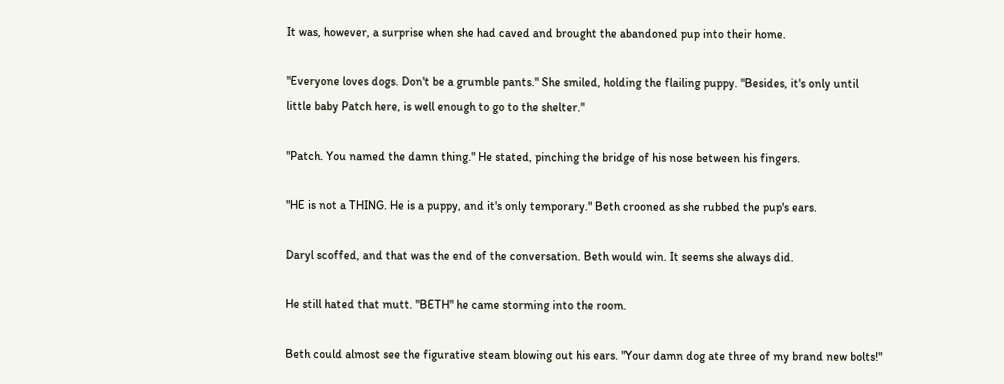It was, however, a surprise when she had caved and brought the abandoned pup into their home.

"Everyone loves dogs. Don't be a grumble pants." She smiled, holding the flailing puppy. "Besides, it's only until little baby Patch here, is well enough to go to the shelter."

"Patch. You named the damn thing." He stated, pinching the bridge of his nose between his fingers.

"HE is not a THING. He is a puppy, and it's only temporary." Beth crooned as she rubbed the pup's ears.

Daryl scoffed, and that was the end of the conversation. Beth would win. It seems she always did.

He still hated that mutt. "BETH" he came storming into the room.

Beth could almost see the figurative steam blowing out his ears. "Your damn dog ate three of my brand new bolts!"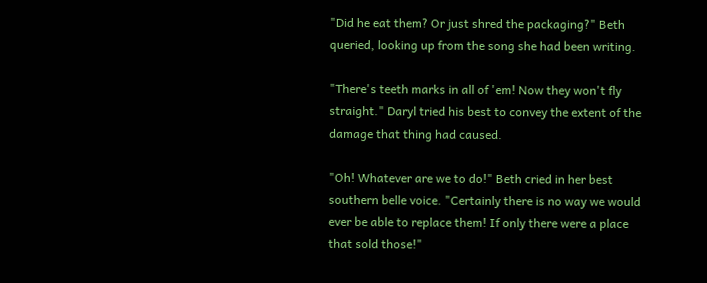"Did he eat them? Or just shred the packaging?" Beth queried, looking up from the song she had been writing.

"There's teeth marks in all of 'em! Now they won't fly straight." Daryl tried his best to convey the extent of the damage that thing had caused.

"Oh! Whatever are we to do!" Beth cried in her best southern belle voice. "Certainly there is no way we would ever be able to replace them! If only there were a place that sold those!"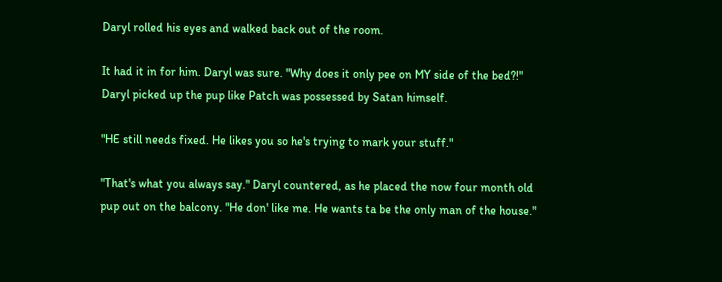Daryl rolled his eyes and walked back out of the room.

It had it in for him. Daryl was sure. "Why does it only pee on MY side of the bed?!" Daryl picked up the pup like Patch was possessed by Satan himself.

"HE still needs fixed. He likes you so he's trying to mark your stuff."

"That's what you always say." Daryl countered, as he placed the now four month old pup out on the balcony. "He don' like me. He wants ta be the only man of the house."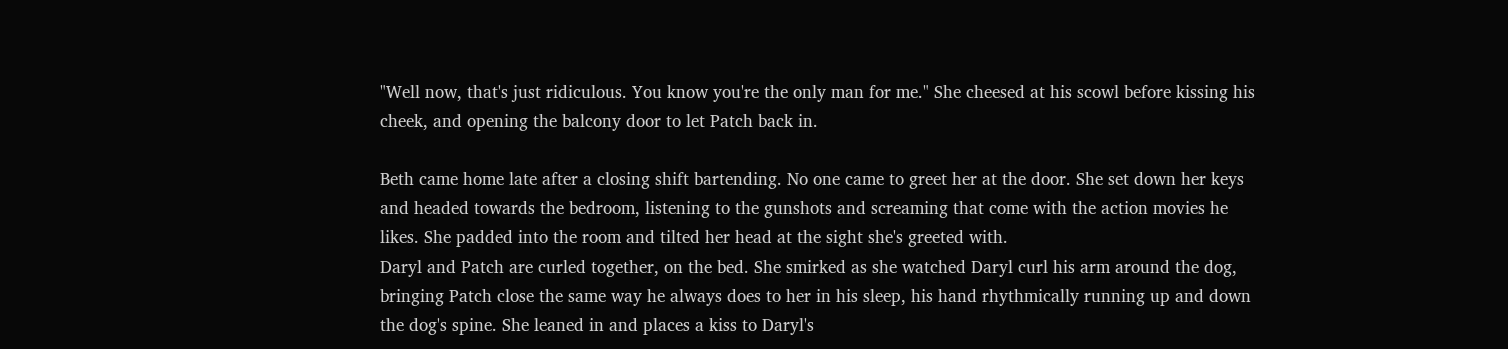"Well now, that's just ridiculous. You know you're the only man for me." She cheesed at his scowl before kissing his cheek, and opening the balcony door to let Patch back in.

Beth came home late after a closing shift bartending. No one came to greet her at the door. She set down her keys and headed towards the bedroom, listening to the gunshots and screaming that come with the action movies he likes. She padded into the room and tilted her head at the sight she's greeted with.
Daryl and Patch are curled together, on the bed. She smirked as she watched Daryl curl his arm around the dog, bringing Patch close the same way he always does to her in his sleep, his hand rhythmically running up and down the dog's spine. She leaned in and places a kiss to Daryl's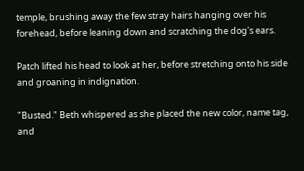temple, brushing away the few stray hairs hanging over his forehead, before leaning down and scratching the dog's ears.

Patch lifted his head to look at her, before stretching onto his side and groaning in indignation.

"Busted." Beth whispered as she placed the new color, name tag, and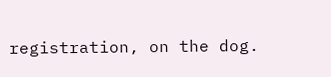registration, on the dog.